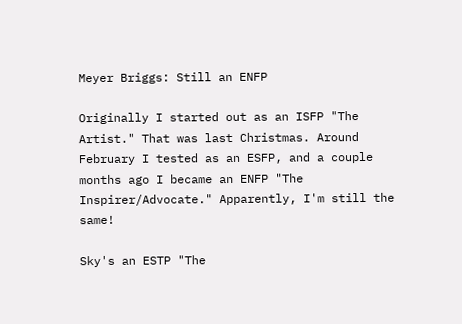Meyer Briggs: Still an ENFP

Originally I started out as an ISFP "The Artist." That was last Christmas. Around February I tested as an ESFP, and a couple months ago I became an ENFP "The Inspirer/Advocate." Apparently, I'm still the same!

Sky's an ESTP "The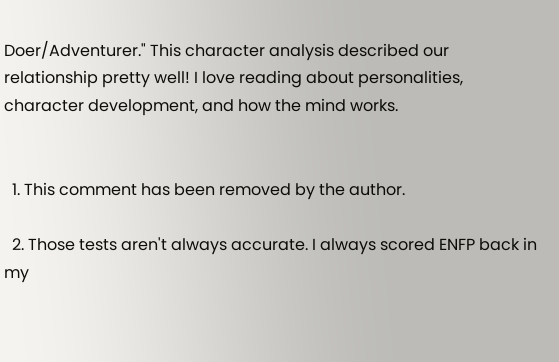Doer/Adventurer." This character analysis described our relationship pretty well! I love reading about personalities, character development, and how the mind works.


  1. This comment has been removed by the author.

  2. Those tests aren't always accurate. I always scored ENFP back in my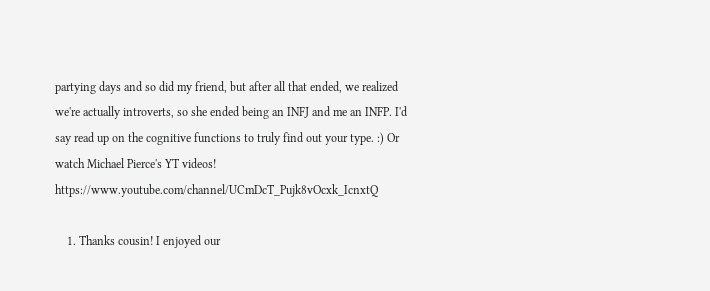partying days and so did my friend, but after all that ended, we realized we're actually introverts, so she ended being an INFJ and me an INFP. I'd say read up on the cognitive functions to truly find out your type. :) Or watch Michael Pierce's YT videos! https://www.youtube.com/channel/UCmDcT_Pujk8vOcxk_IcnxtQ

    1. Thanks cousin! I enjoyed our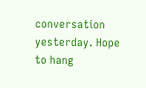conversation yesterday. Hope to hang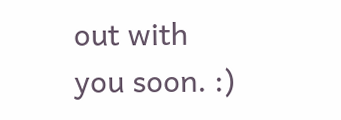out with you soon. :)